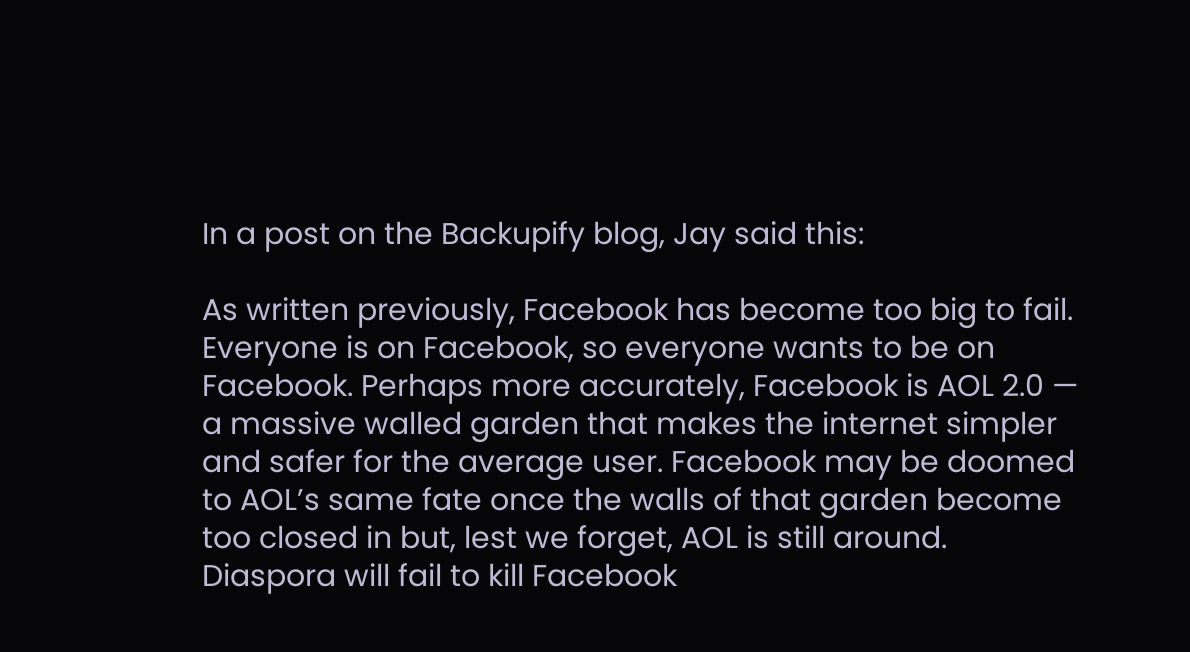In a post on the Backupify blog, Jay said this:

As written previously, Facebook has become too big to fail. Everyone is on Facebook, so everyone wants to be on Facebook. Perhaps more accurately, Facebook is AOL 2.0 — a massive walled garden that makes the internet simpler and safer for the average user. Facebook may be doomed to AOL’s same fate once the walls of that garden become too closed in but, lest we forget, AOL is still around. Diaspora will fail to kill Facebook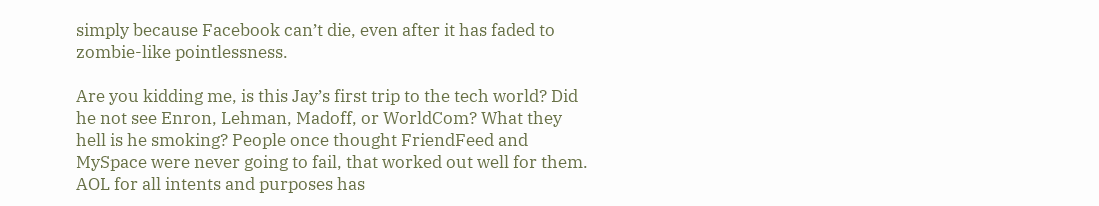simply because Facebook can’t die, even after it has faded to zombie-like pointlessness.

Are you kidding me, is this Jay’s first trip to the tech world? Did he not see Enron, Lehman, Madoff, or WorldCom? What they hell is he smoking? People once thought FriendFeed and MySpace were never going to fail, that worked out well for them. AOL for all intents and purposes has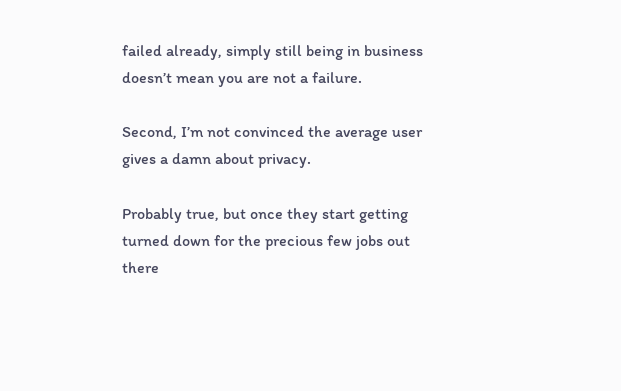failed already, simply still being in business doesn’t mean you are not a failure.

Second, I’m not convinced the average user gives a damn about privacy.

Probably true, but once they start getting turned down for the precious few jobs out there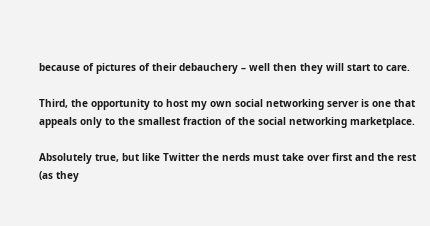because of pictures of their debauchery – well then they will start to care.

Third, the opportunity to host my own social networking server is one that appeals only to the smallest fraction of the social networking marketplace.

Absolutely true, but like Twitter the nerds must take over first and the rest (as they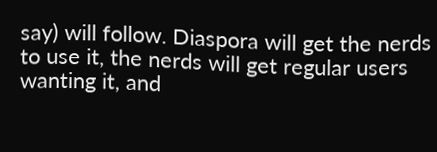say) will follow. Diaspora will get the nerds to use it, the nerds will get regular users wanting it, and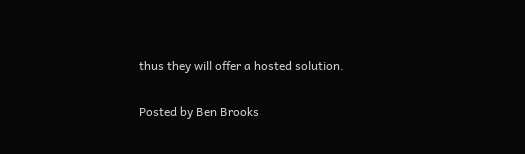thus they will offer a hosted solution.

Posted by Ben Brooks